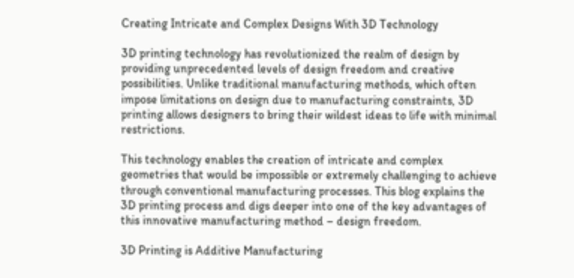Creating Intricate and Complex Designs With 3D Technology

3D printing technology has revolutionized the realm of design by providing unprecedented levels of design freedom and creative possibilities. Unlike traditional manufacturing methods, which often impose limitations on design due to manufacturing constraints, 3D printing allows designers to bring their wildest ideas to life with minimal restrictions.

This technology enables the creation of intricate and complex geometries that would be impossible or extremely challenging to achieve through conventional manufacturing processes. This blog explains the 3D printing process and digs deeper into one of the key advantages of this innovative manufacturing method – design freedom.

3D Printing is Additive Manufacturing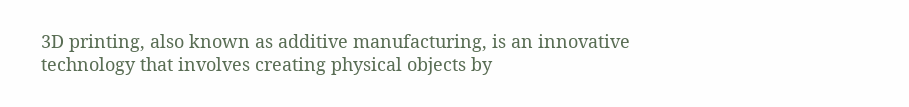3D printing, also known as additive manufacturing, is an innovative technology that involves creating physical objects by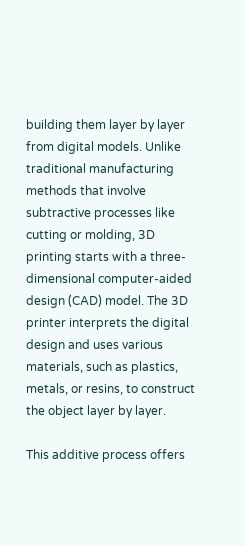building them layer by layer from digital models. Unlike traditional manufacturing methods that involve subtractive processes like cutting or molding, 3D printing starts with a three-dimensional computer-aided design (CAD) model. The 3D printer interprets the digital design and uses various materials, such as plastics, metals, or resins, to construct the object layer by layer.

This additive process offers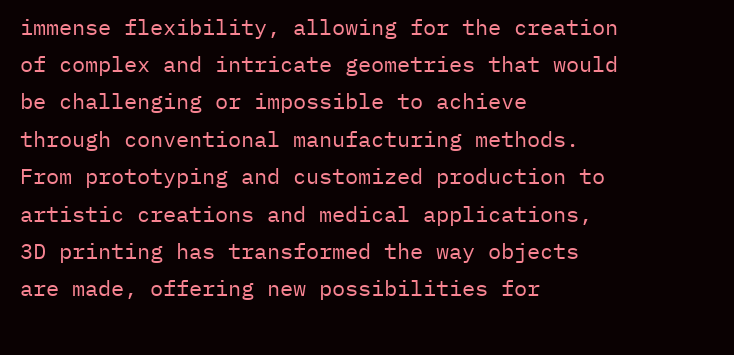immense flexibility, allowing for the creation of complex and intricate geometries that would be challenging or impossible to achieve through conventional manufacturing methods. From prototyping and customized production to artistic creations and medical applications, 3D printing has transformed the way objects are made, offering new possibilities for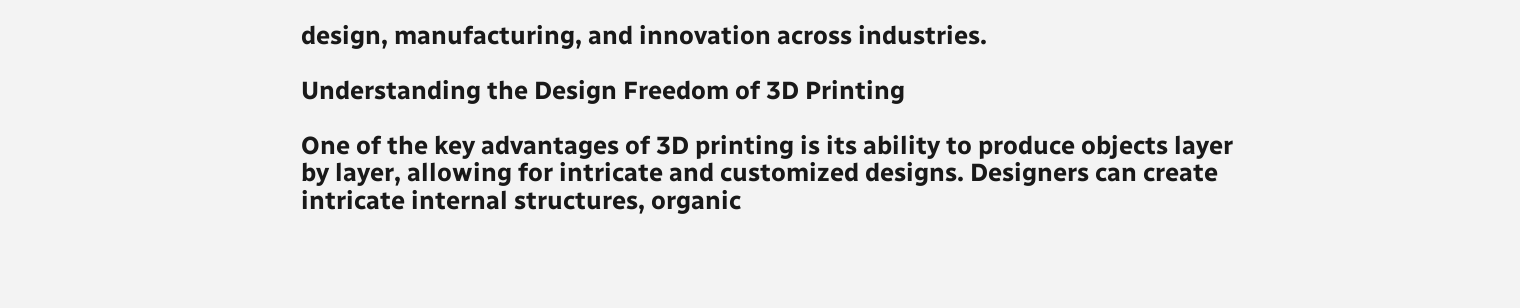design, manufacturing, and innovation across industries.

Understanding the Design Freedom of 3D Printing

One of the key advantages of 3D printing is its ability to produce objects layer by layer, allowing for intricate and customized designs. Designers can create intricate internal structures, organic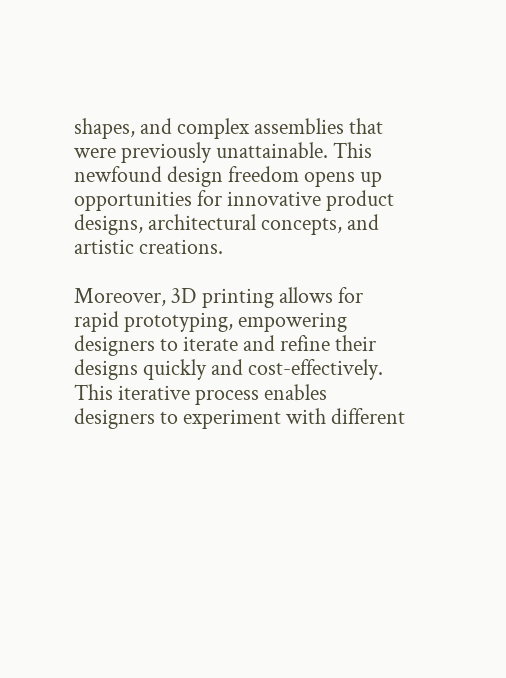shapes, and complex assemblies that were previously unattainable. This newfound design freedom opens up opportunities for innovative product designs, architectural concepts, and artistic creations.

Moreover, 3D printing allows for rapid prototyping, empowering designers to iterate and refine their designs quickly and cost-effectively. This iterative process enables designers to experiment with different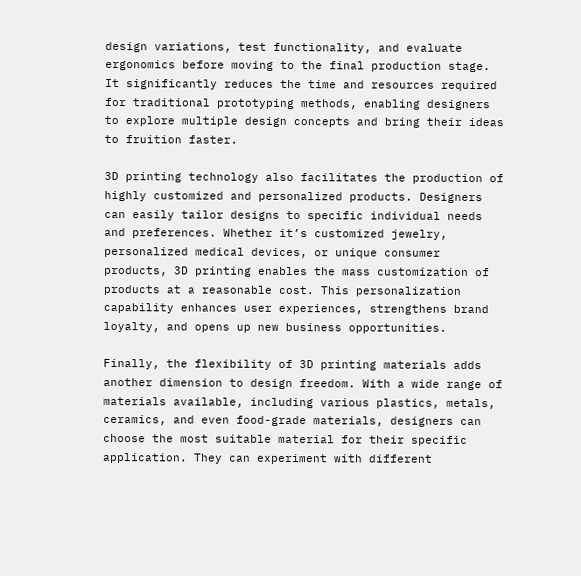design variations, test functionality, and evaluate ergonomics before moving to the final production stage. It significantly reduces the time and resources required for traditional prototyping methods, enabling designers to explore multiple design concepts and bring their ideas to fruition faster.

3D printing technology also facilitates the production of highly customized and personalized products. Designers can easily tailor designs to specific individual needs and preferences. Whether it’s customized jewelry, personalized medical devices, or unique consumer products, 3D printing enables the mass customization of products at a reasonable cost. This personalization capability enhances user experiences, strengthens brand loyalty, and opens up new business opportunities.

Finally, the flexibility of 3D printing materials adds another dimension to design freedom. With a wide range of materials available, including various plastics, metals, ceramics, and even food-grade materials, designers can choose the most suitable material for their specific application. They can experiment with different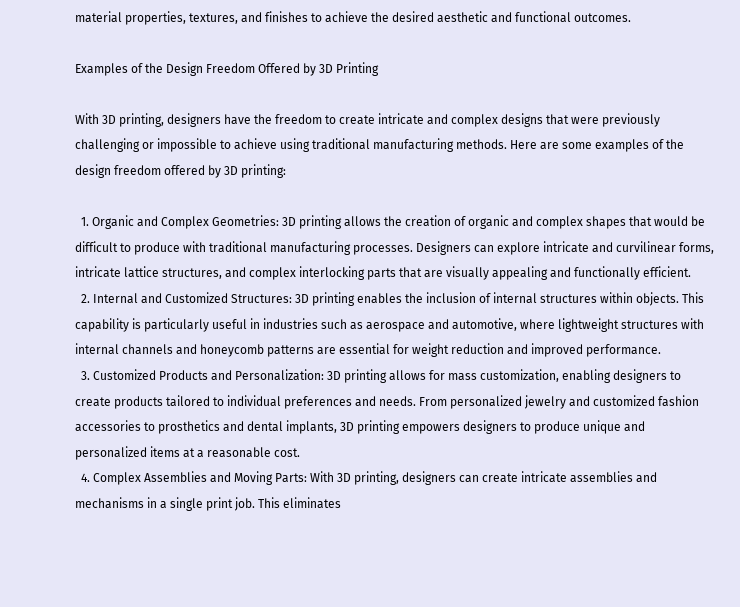material properties, textures, and finishes to achieve the desired aesthetic and functional outcomes.

Examples of the Design Freedom Offered by 3D Printing

With 3D printing, designers have the freedom to create intricate and complex designs that were previously challenging or impossible to achieve using traditional manufacturing methods. Here are some examples of the design freedom offered by 3D printing:

  1. Organic and Complex Geometries: 3D printing allows the creation of organic and complex shapes that would be difficult to produce with traditional manufacturing processes. Designers can explore intricate and curvilinear forms, intricate lattice structures, and complex interlocking parts that are visually appealing and functionally efficient.
  2. Internal and Customized Structures: 3D printing enables the inclusion of internal structures within objects. This capability is particularly useful in industries such as aerospace and automotive, where lightweight structures with internal channels and honeycomb patterns are essential for weight reduction and improved performance.
  3. Customized Products and Personalization: 3D printing allows for mass customization, enabling designers to create products tailored to individual preferences and needs. From personalized jewelry and customized fashion accessories to prosthetics and dental implants, 3D printing empowers designers to produce unique and personalized items at a reasonable cost.
  4. Complex Assemblies and Moving Parts: With 3D printing, designers can create intricate assemblies and mechanisms in a single print job. This eliminates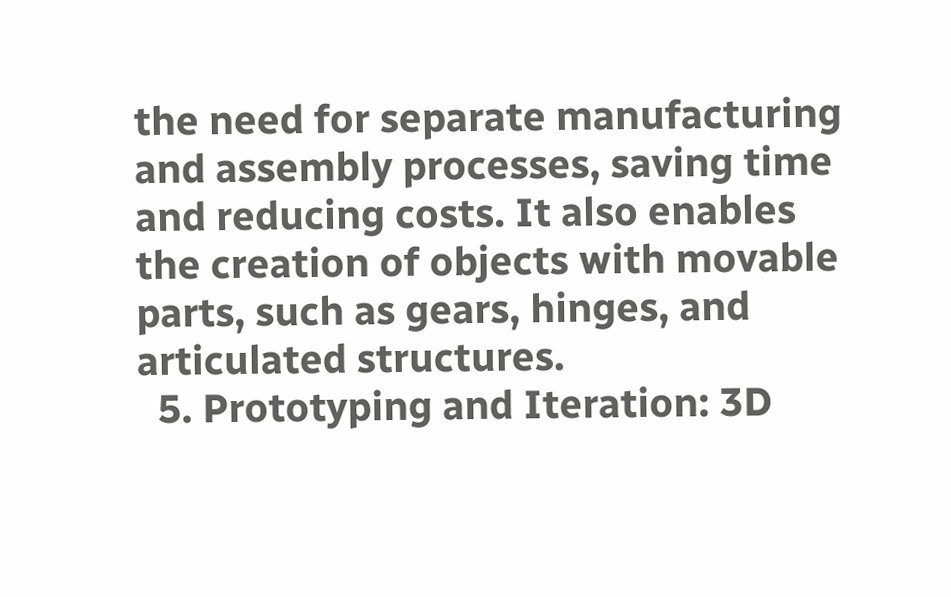the need for separate manufacturing and assembly processes, saving time and reducing costs. It also enables the creation of objects with movable parts, such as gears, hinges, and articulated structures.
  5. Prototyping and Iteration: 3D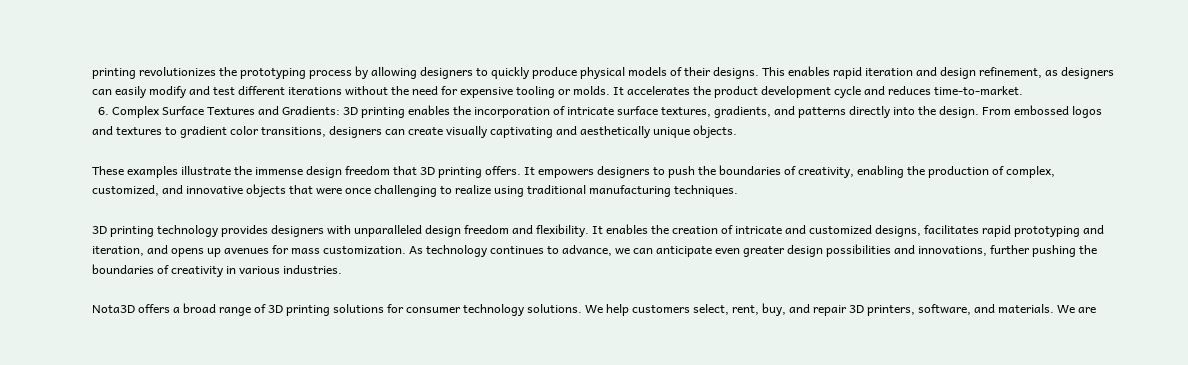printing revolutionizes the prototyping process by allowing designers to quickly produce physical models of their designs. This enables rapid iteration and design refinement, as designers can easily modify and test different iterations without the need for expensive tooling or molds. It accelerates the product development cycle and reduces time-to-market.
  6. Complex Surface Textures and Gradients: 3D printing enables the incorporation of intricate surface textures, gradients, and patterns directly into the design. From embossed logos and textures to gradient color transitions, designers can create visually captivating and aesthetically unique objects.

These examples illustrate the immense design freedom that 3D printing offers. It empowers designers to push the boundaries of creativity, enabling the production of complex, customized, and innovative objects that were once challenging to realize using traditional manufacturing techniques.

3D printing technology provides designers with unparalleled design freedom and flexibility. It enables the creation of intricate and customized designs, facilitates rapid prototyping and iteration, and opens up avenues for mass customization. As technology continues to advance, we can anticipate even greater design possibilities and innovations, further pushing the boundaries of creativity in various industries.

Nota3D offers a broad range of 3D printing solutions for consumer technology solutions. We help customers select, rent, buy, and repair 3D printers, software, and materials. We are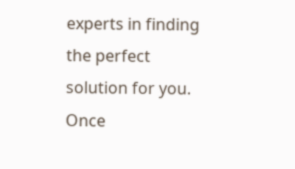experts in finding the perfect solution for you. Once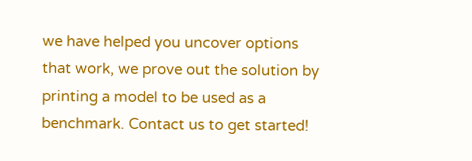we have helped you uncover options that work, we prove out the solution by printing a model to be used as a benchmark. Contact us to get started!